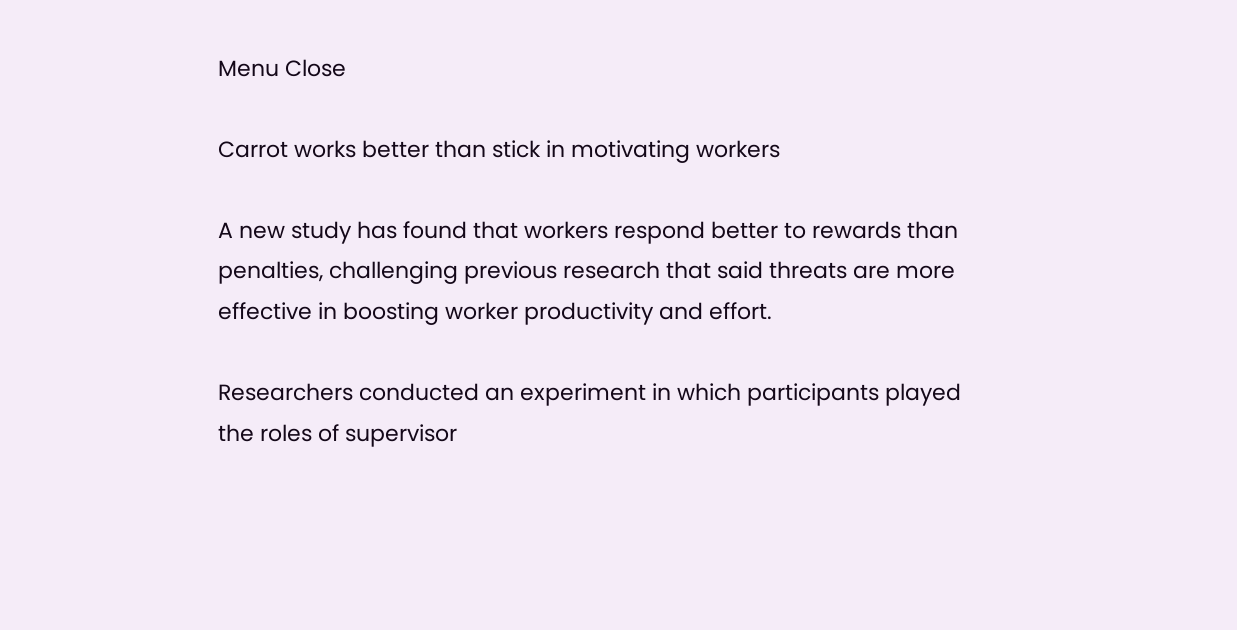Menu Close

Carrot works better than stick in motivating workers

A new study has found that workers respond better to rewards than penalties, challenging previous research that said threats are more effective in boosting worker productivity and effort.

Researchers conducted an experiment in which participants played the roles of supervisor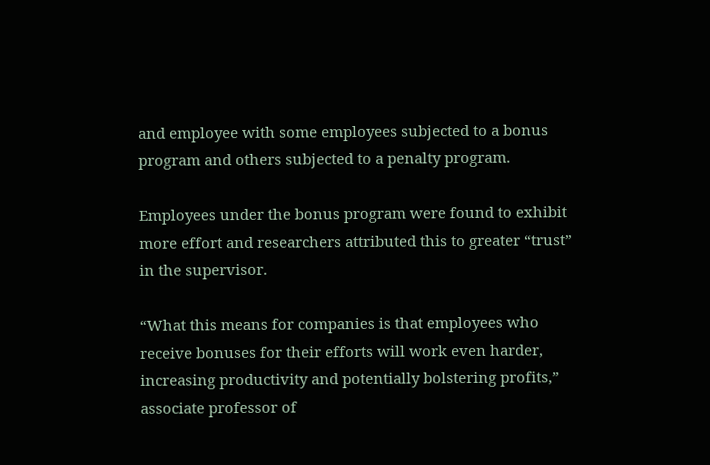and employee with some employees subjected to a bonus program and others subjected to a penalty program.

Employees under the bonus program were found to exhibit more effort and researchers attributed this to greater “trust” in the supervisor.

“What this means for companies is that employees who receive bonuses for their efforts will work even harder, increasing productivity and potentially bolstering profits,” associate professor of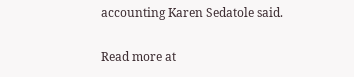accounting Karen Sedatole said.

Read more at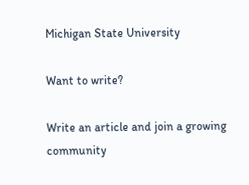Michigan State University

Want to write?

Write an article and join a growing community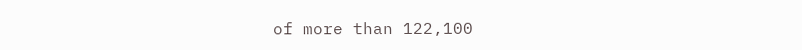of more than 122,100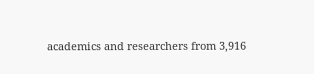academics and researchers from 3,916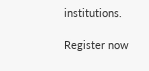institutions.

Register now